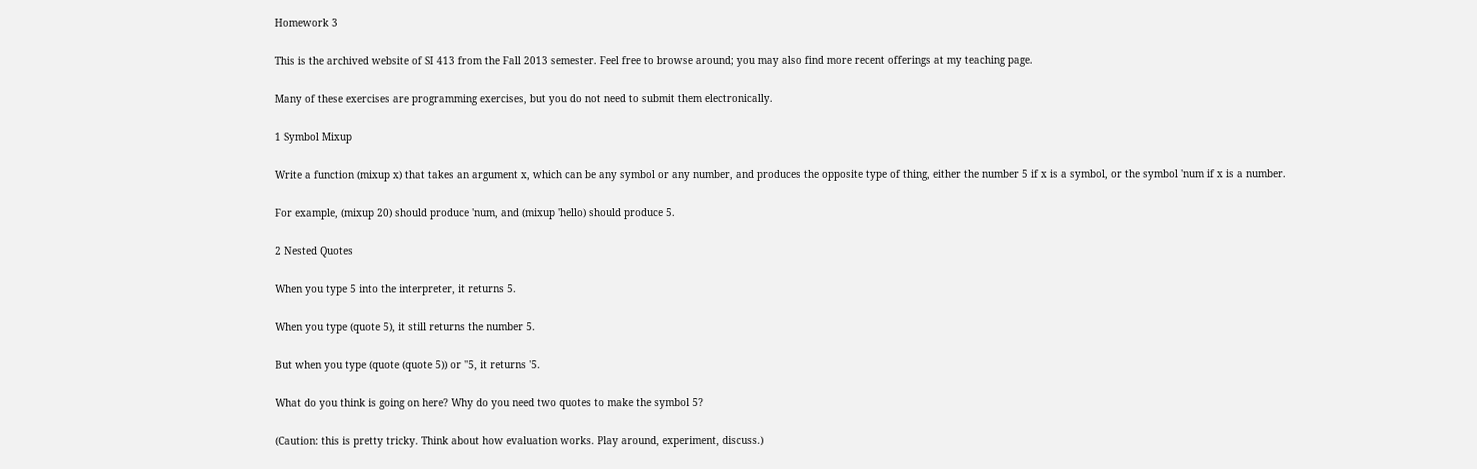Homework 3

This is the archived website of SI 413 from the Fall 2013 semester. Feel free to browse around; you may also find more recent offerings at my teaching page.

Many of these exercises are programming exercises, but you do not need to submit them electronically.

1 Symbol Mixup

Write a function (mixup x) that takes an argument x, which can be any symbol or any number, and produces the opposite type of thing, either the number 5 if x is a symbol, or the symbol 'num if x is a number.

For example, (mixup 20) should produce 'num, and (mixup 'hello) should produce 5.

2 Nested Quotes

When you type 5 into the interpreter, it returns 5.

When you type (quote 5), it still returns the number 5.

But when you type (quote (quote 5)) or ''5, it returns '5.

What do you think is going on here? Why do you need two quotes to make the symbol 5?

(Caution: this is pretty tricky. Think about how evaluation works. Play around, experiment, discuss.)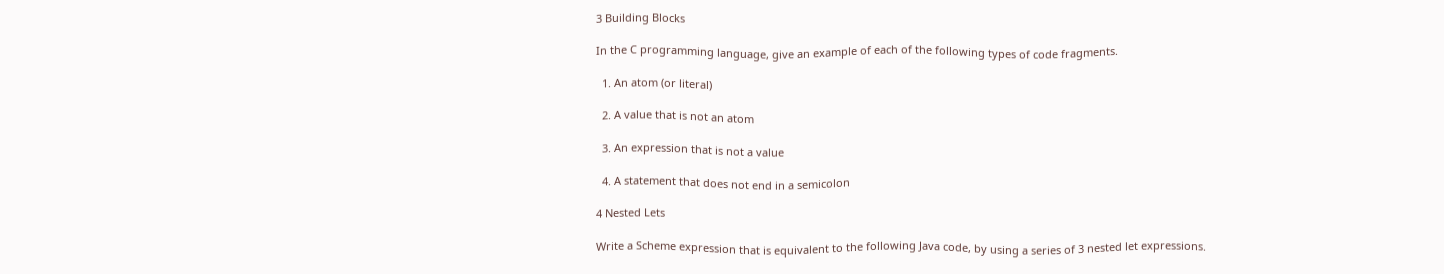3 Building Blocks

In the C programming language, give an example of each of the following types of code fragments.

  1. An atom (or literal)

  2. A value that is not an atom

  3. An expression that is not a value

  4. A statement that does not end in a semicolon

4 Nested Lets

Write a Scheme expression that is equivalent to the following Java code, by using a series of 3 nested let expressions.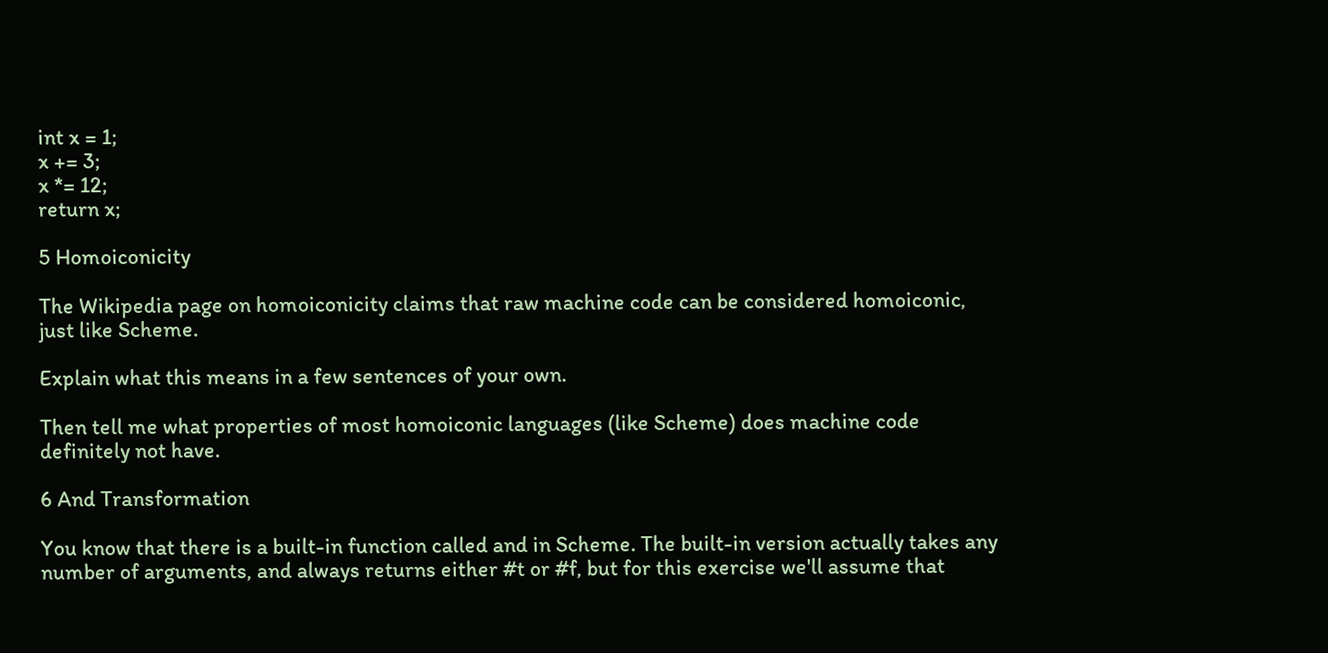int x = 1;
x += 3;
x *= 12;
return x;

5 Homoiconicity

The Wikipedia page on homoiconicity claims that raw machine code can be considered homoiconic, just like Scheme.

Explain what this means in a few sentences of your own.

Then tell me what properties of most homoiconic languages (like Scheme) does machine code definitely not have.

6 And Transformation

You know that there is a built-in function called and in Scheme. The built-in version actually takes any number of arguments, and always returns either #t or #f, but for this exercise we'll assume that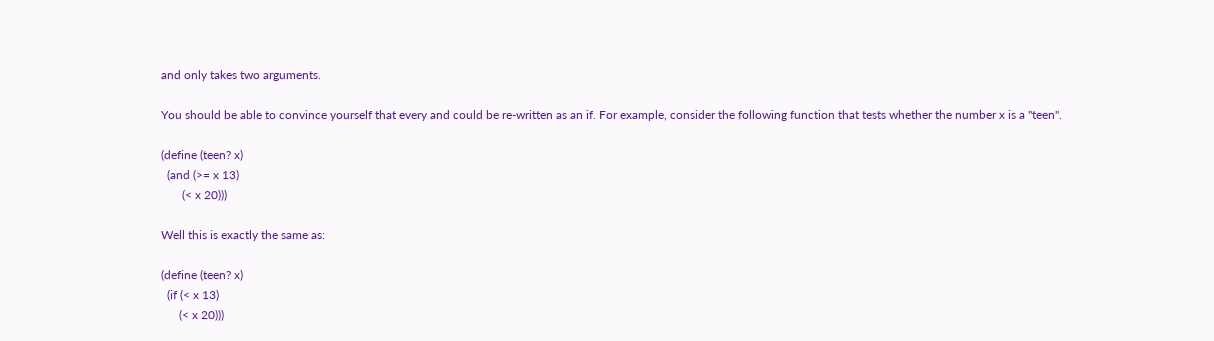and only takes two arguments.

You should be able to convince yourself that every and could be re-written as an if. For example, consider the following function that tests whether the number x is a "teen".

(define (teen? x)
  (and (>= x 13)
       (< x 20)))

Well this is exactly the same as:

(define (teen? x)
  (if (< x 13)
      (< x 20)))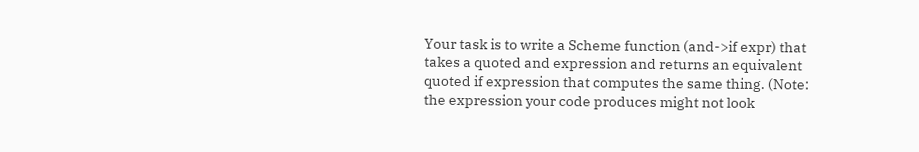Your task is to write a Scheme function (and->if expr) that takes a quoted and expression and returns an equivalent quoted if expression that computes the same thing. (Note: the expression your code produces might not look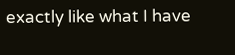exactly like what I have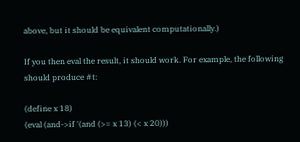above, but it should be equivalent computationally.)

If you then eval the result, it should work. For example, the following should produce #t:

(define x 18)
(eval (and->if '(and (>= x 13) (< x 20)))